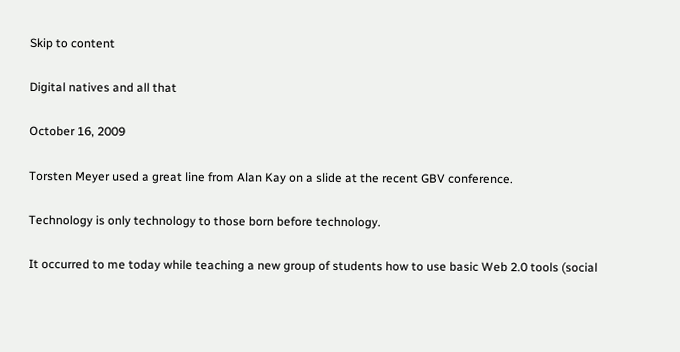Skip to content

Digital natives and all that

October 16, 2009

Torsten Meyer used a great line from Alan Kay on a slide at the recent GBV conference.

Technology is only technology to those born before technology.

It occurred to me today while teaching a new group of students how to use basic Web 2.0 tools (social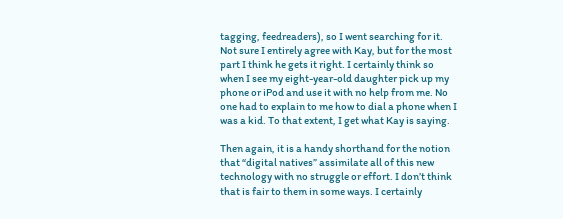tagging, feedreaders), so I went searching for it.  Not sure I entirely agree with Kay, but for the most part I think he gets it right. I certainly think so when I see my eight-year-old daughter pick up my phone or iPod and use it with no help from me. No one had to explain to me how to dial a phone when I was a kid. To that extent, I get what Kay is saying.

Then again, it is a handy shorthand for the notion that “digital natives” assimilate all of this new technology with no struggle or effort. I don’t think that is fair to them in some ways. I certainly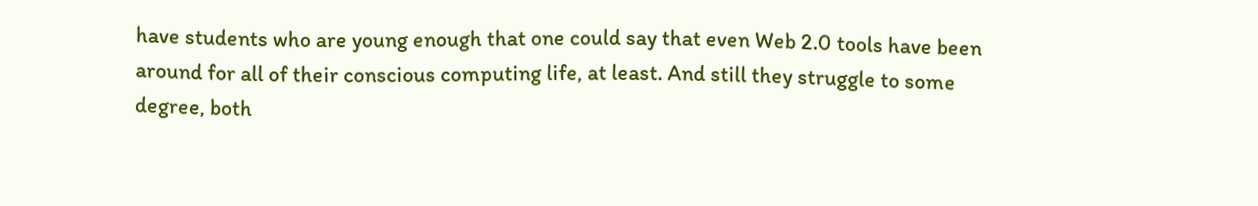have students who are young enough that one could say that even Web 2.0 tools have been around for all of their conscious computing life, at least. And still they struggle to some degree, both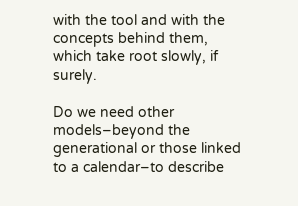with the tool and with the concepts behind them, which take root slowly, if surely.

Do we need other models–beyond the generational or those linked to a calendar–to describe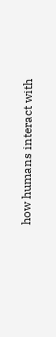how humans interact with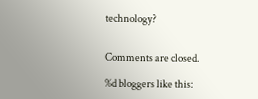technology?


Comments are closed.

%d bloggers like this: